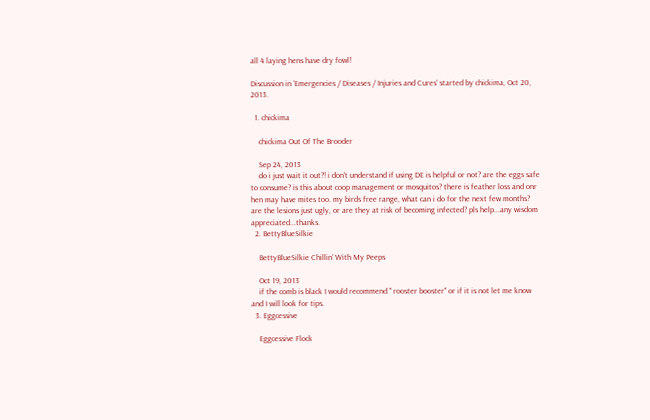all 4 laying hens have dry fowl!

Discussion in 'Emergencies / Diseases / Injuries and Cures' started by chickima, Oct 20, 2013.

  1. chickima

    chickima Out Of The Brooder

    Sep 24, 2013
    do i just wait it out?! i don't understand if using DE is helpful or not? are the eggs safe to consume? is this about coop management or mosquitos? there is feather loss and onr hen may have mites too. my birds free range, what can i do for the next few months? are the lesions just ugly, or are they at risk of becoming infected? pls help...any wisdom appreciated...thanks.
  2. BettyBlueSilkie

    BettyBlueSilkie Chillin' With My Peeps

    Oct 19, 2013
    if the comb is black I would recommend " rooster booster" or if it is not let me know and I will look for tips.
  3. Eggcessive

    Eggcessive Flock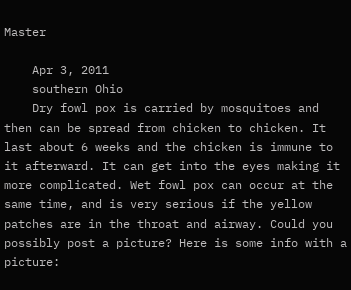Master

    Apr 3, 2011
    southern Ohio
    Dry fowl pox is carried by mosquitoes and then can be spread from chicken to chicken. It last about 6 weeks and the chicken is immune to it afterward. It can get into the eyes making it more complicated. Wet fowl pox can occur at the same time, and is very serious if the yellow patches are in the throat and airway. Could you possibly post a picture? Here is some info with a picture: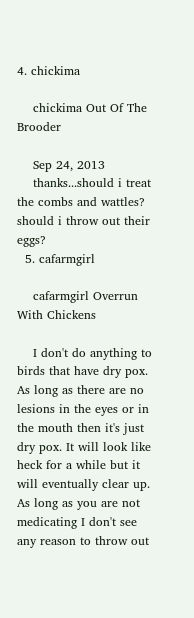4. chickima

    chickima Out Of The Brooder

    Sep 24, 2013
    thanks...should i treat the combs and wattles? should i throw out their eggs?
  5. cafarmgirl

    cafarmgirl Overrun With Chickens

    I don't do anything to birds that have dry pox. As long as there are no lesions in the eyes or in the mouth then it's just dry pox. It will look like heck for a while but it will eventually clear up. As long as you are not medicating I don't see any reason to throw out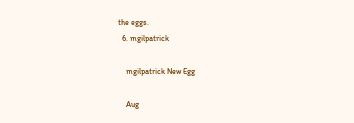the eggs.
  6. mgilpatrick

    mgilpatrick New Egg

    Aug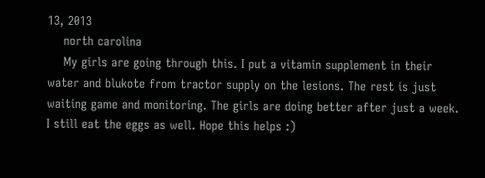13, 2013
    north carolina
    My girls are going through this. I put a vitamin supplement in their water and blukote from tractor supply on the lesions. The rest is just waiting game and monitoring. The girls are doing better after just a week. I still eat the eggs as well. Hope this helps :)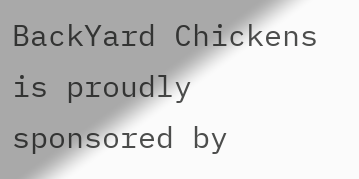BackYard Chickens is proudly sponsored by